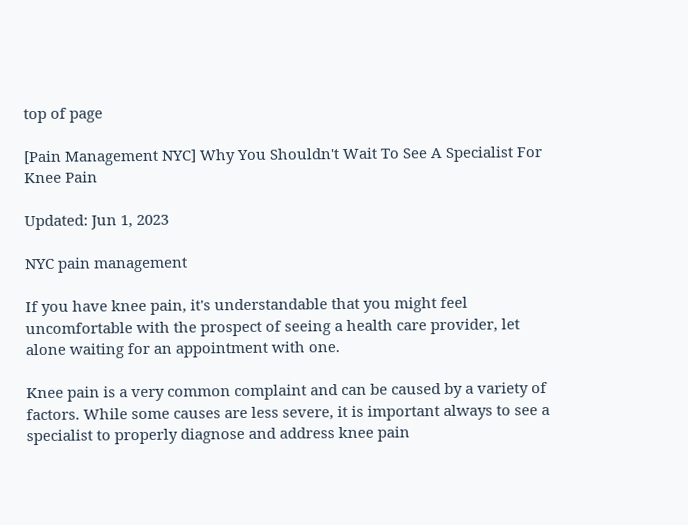top of page

[Pain Management NYC] Why You Shouldn't Wait To See A Specialist For Knee Pain

Updated: Jun 1, 2023

NYC pain management

If you have knee pain, it's understandable that you might feel uncomfortable with the prospect of seeing a health care provider, let alone waiting for an appointment with one.

Knee pain is a very common complaint and can be caused by a variety of factors. While some causes are less severe, it is important always to see a specialist to properly diagnose and address knee pain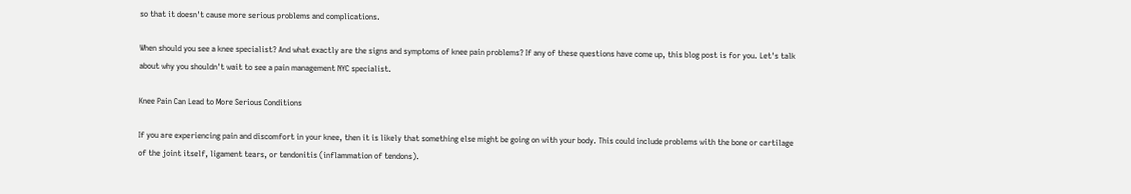so that it doesn't cause more serious problems and complications.

When should you see a knee specialist? And what exactly are the signs and symptoms of knee pain problems? If any of these questions have come up, this blog post is for you. Let's talk about why you shouldn't wait to see a pain management NYC specialist.

Knee Pain Can Lead to More Serious Conditions

If you are experiencing pain and discomfort in your knee, then it is likely that something else might be going on with your body. This could include problems with the bone or cartilage of the joint itself, ligament tears, or tendonitis (inflammation of tendons).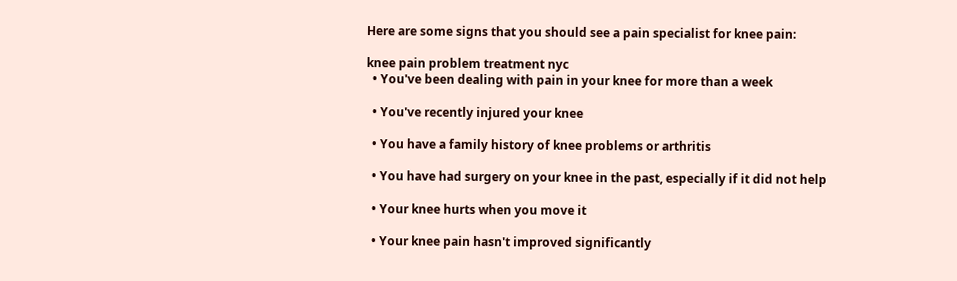Here are some signs that you should see a pain specialist for knee pain:

knee pain problem treatment nyc
  • You've been dealing with pain in your knee for more than a week

  • You've recently injured your knee

  • You have a family history of knee problems or arthritis

  • You have had surgery on your knee in the past, especially if it did not help

  • Your knee hurts when you move it

  • Your knee pain hasn't improved significantly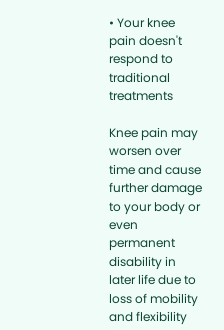• Your knee pain doesn't respond to traditional treatments

Knee pain may worsen over time and cause further damage to your body or even permanent disability in later life due to loss of mobility and flexibility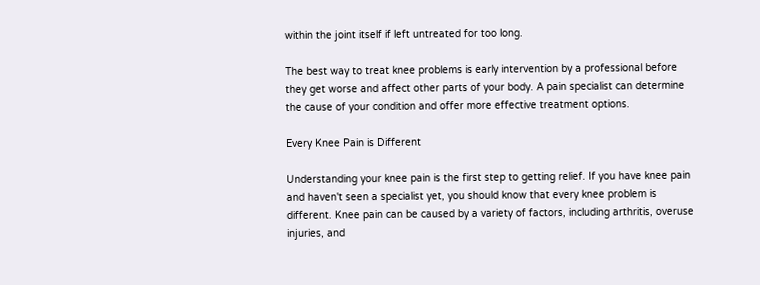within the joint itself if left untreated for too long.

The best way to treat knee problems is early intervention by a professional before they get worse and affect other parts of your body. A pain specialist can determine the cause of your condition and offer more effective treatment options.

Every Knee Pain is Different

Understanding your knee pain is the first step to getting relief. If you have knee pain and haven't seen a specialist yet, you should know that every knee problem is different. Knee pain can be caused by a variety of factors, including arthritis, overuse injuries, and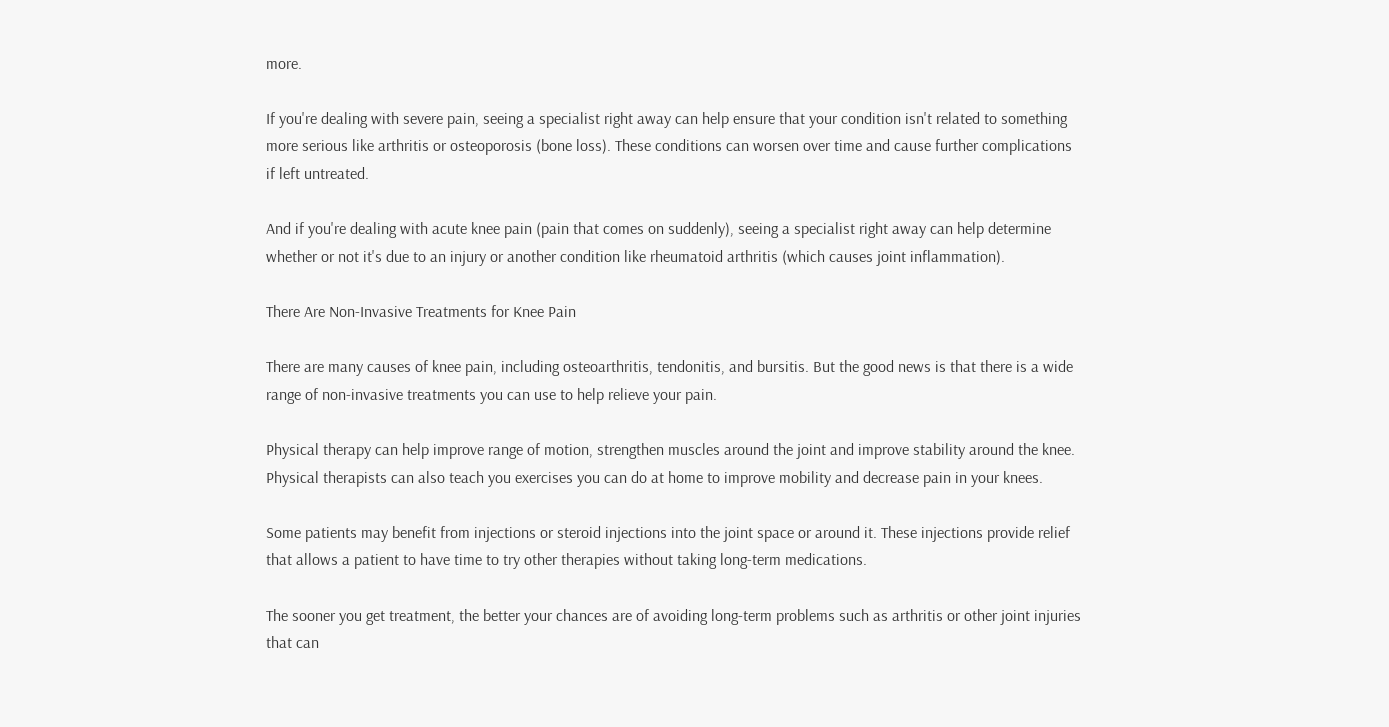more.

If you're dealing with severe pain, seeing a specialist right away can help ensure that your condition isn't related to something more serious like arthritis or osteoporosis (bone loss). These conditions can worsen over time and cause further complications if left untreated.

And if you're dealing with acute knee pain (pain that comes on suddenly), seeing a specialist right away can help determine whether or not it's due to an injury or another condition like rheumatoid arthritis (which causes joint inflammation).

There Are Non-Invasive Treatments for Knee Pain

There are many causes of knee pain, including osteoarthritis, tendonitis, and bursitis. But the good news is that there is a wide range of non-invasive treatments you can use to help relieve your pain.

Physical therapy can help improve range of motion, strengthen muscles around the joint and improve stability around the knee. Physical therapists can also teach you exercises you can do at home to improve mobility and decrease pain in your knees.

Some patients may benefit from injections or steroid injections into the joint space or around it. These injections provide relief that allows a patient to have time to try other therapies without taking long-term medications.

The sooner you get treatment, the better your chances are of avoiding long-term problems such as arthritis or other joint injuries that can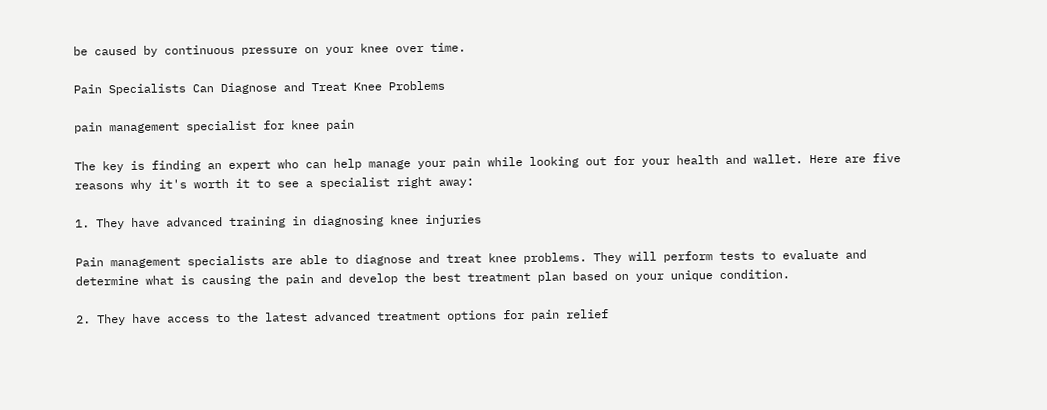be caused by continuous pressure on your knee over time.

Pain Specialists Can Diagnose and Treat Knee Problems

pain management specialist for knee pain

The key is finding an expert who can help manage your pain while looking out for your health and wallet. Here are five reasons why it's worth it to see a specialist right away:

1. They have advanced training in diagnosing knee injuries

Pain management specialists are able to diagnose and treat knee problems. They will perform tests to evaluate and determine what is causing the pain and develop the best treatment plan based on your unique condition.

2. They have access to the latest advanced treatment options for pain relief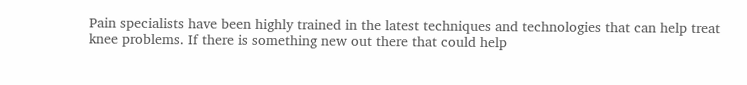Pain specialists have been highly trained in the latest techniques and technologies that can help treat knee problems. If there is something new out there that could help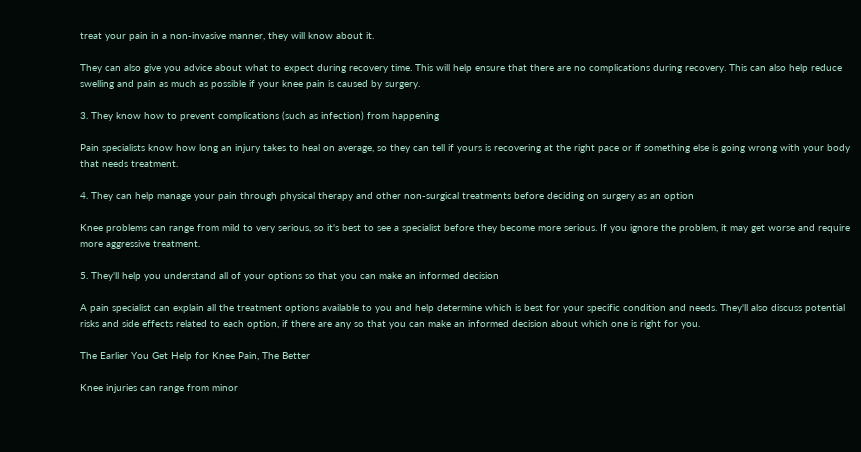treat your pain in a non-invasive manner, they will know about it.

They can also give you advice about what to expect during recovery time. This will help ensure that there are no complications during recovery. This can also help reduce swelling and pain as much as possible if your knee pain is caused by surgery.

3. They know how to prevent complications (such as infection) from happening

Pain specialists know how long an injury takes to heal on average, so they can tell if yours is recovering at the right pace or if something else is going wrong with your body that needs treatment.

4. They can help manage your pain through physical therapy and other non-surgical treatments before deciding on surgery as an option

Knee problems can range from mild to very serious, so it's best to see a specialist before they become more serious. If you ignore the problem, it may get worse and require more aggressive treatment.

5. They'll help you understand all of your options so that you can make an informed decision

A pain specialist can explain all the treatment options available to you and help determine which is best for your specific condition and needs. They'll also discuss potential risks and side effects related to each option, if there are any so that you can make an informed decision about which one is right for you.

The Earlier You Get Help for Knee Pain, The Better

Knee injuries can range from minor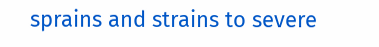sprains and strains to severe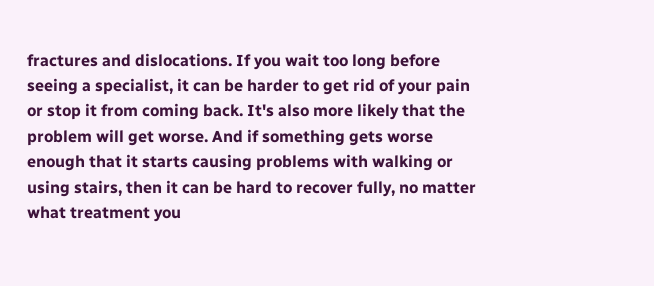fractures and dislocations. If you wait too long before seeing a specialist, it can be harder to get rid of your pain or stop it from coming back. It's also more likely that the problem will get worse. And if something gets worse enough that it starts causing problems with walking or using stairs, then it can be hard to recover fully, no matter what treatment you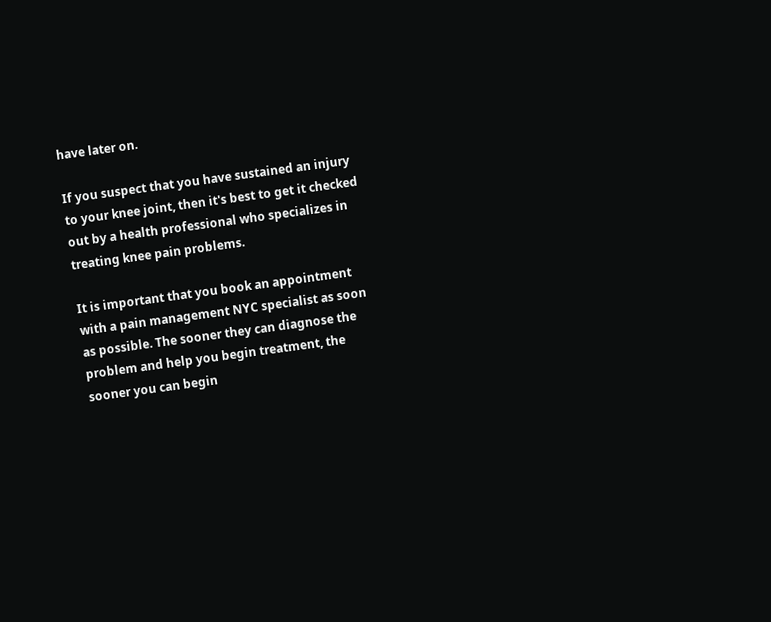have later on.

If you suspect that you have sustained an injury to your knee joint, then it's best to get it checked out by a health professional who specializes in treating knee pain problems.

It is important that you book an appointment with a pain management NYC specialist as soon as possible. The sooner they can diagnose the problem and help you begin treatment, the sooner you can begin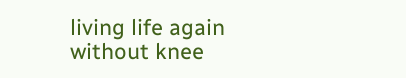living life again without knee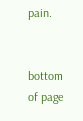pain.


bottom of page